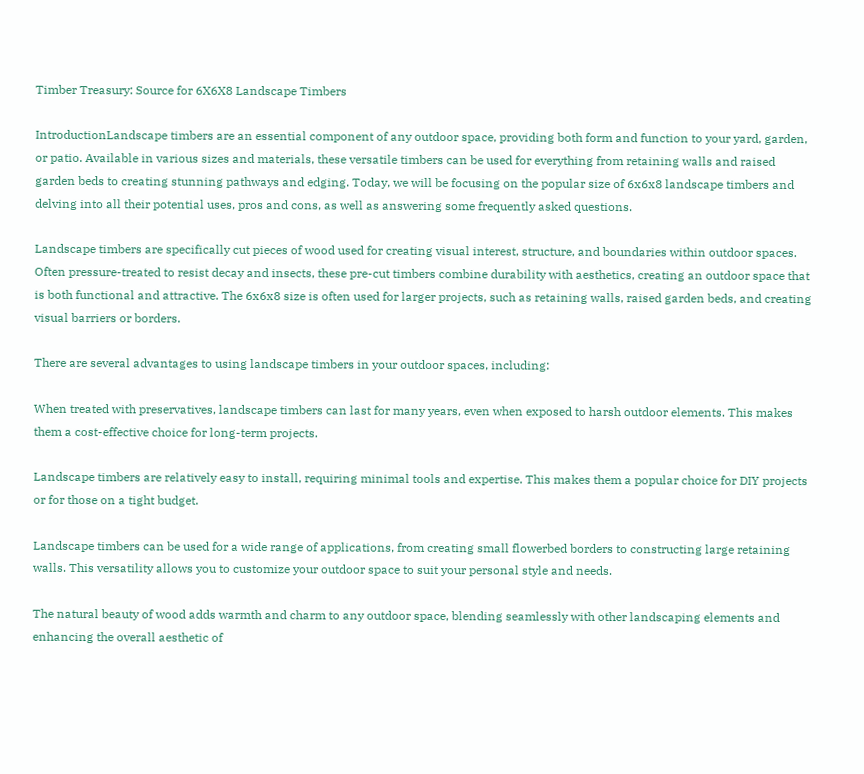Timber Treasury: Source for 6X6X8 Landscape Timbers

IntroductionLandscape timbers are an essential component of any outdoor space, providing both form and function to your yard, garden, or patio. Available in various sizes and materials, these versatile timbers can be used for everything from retaining walls and raised garden beds to creating stunning pathways and edging. Today, we will be focusing on the popular size of 6x6x8 landscape timbers and delving into all their potential uses, pros and cons, as well as answering some frequently asked questions.

Landscape timbers are specifically cut pieces of wood used for creating visual interest, structure, and boundaries within outdoor spaces. Often pressure-treated to resist decay and insects, these pre-cut timbers combine durability with aesthetics, creating an outdoor space that is both functional and attractive. The 6x6x8 size is often used for larger projects, such as retaining walls, raised garden beds, and creating visual barriers or borders.

There are several advantages to using landscape timbers in your outdoor spaces, including:

When treated with preservatives, landscape timbers can last for many years, even when exposed to harsh outdoor elements. This makes them a cost-effective choice for long-term projects.

Landscape timbers are relatively easy to install, requiring minimal tools and expertise. This makes them a popular choice for DIY projects or for those on a tight budget.

Landscape timbers can be used for a wide range of applications, from creating small flowerbed borders to constructing large retaining walls. This versatility allows you to customize your outdoor space to suit your personal style and needs.

The natural beauty of wood adds warmth and charm to any outdoor space, blending seamlessly with other landscaping elements and enhancing the overall aesthetic of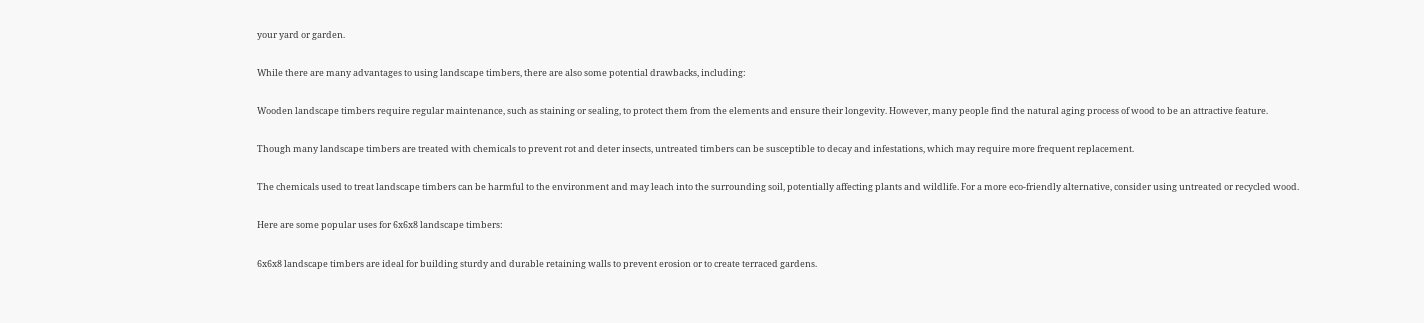your yard or garden.

While there are many advantages to using landscape timbers, there are also some potential drawbacks, including:

Wooden landscape timbers require regular maintenance, such as staining or sealing, to protect them from the elements and ensure their longevity. However, many people find the natural aging process of wood to be an attractive feature.

Though many landscape timbers are treated with chemicals to prevent rot and deter insects, untreated timbers can be susceptible to decay and infestations, which may require more frequent replacement.

The chemicals used to treat landscape timbers can be harmful to the environment and may leach into the surrounding soil, potentially affecting plants and wildlife. For a more eco-friendly alternative, consider using untreated or recycled wood.

Here are some popular uses for 6x6x8 landscape timbers:

6x6x8 landscape timbers are ideal for building sturdy and durable retaining walls to prevent erosion or to create terraced gardens.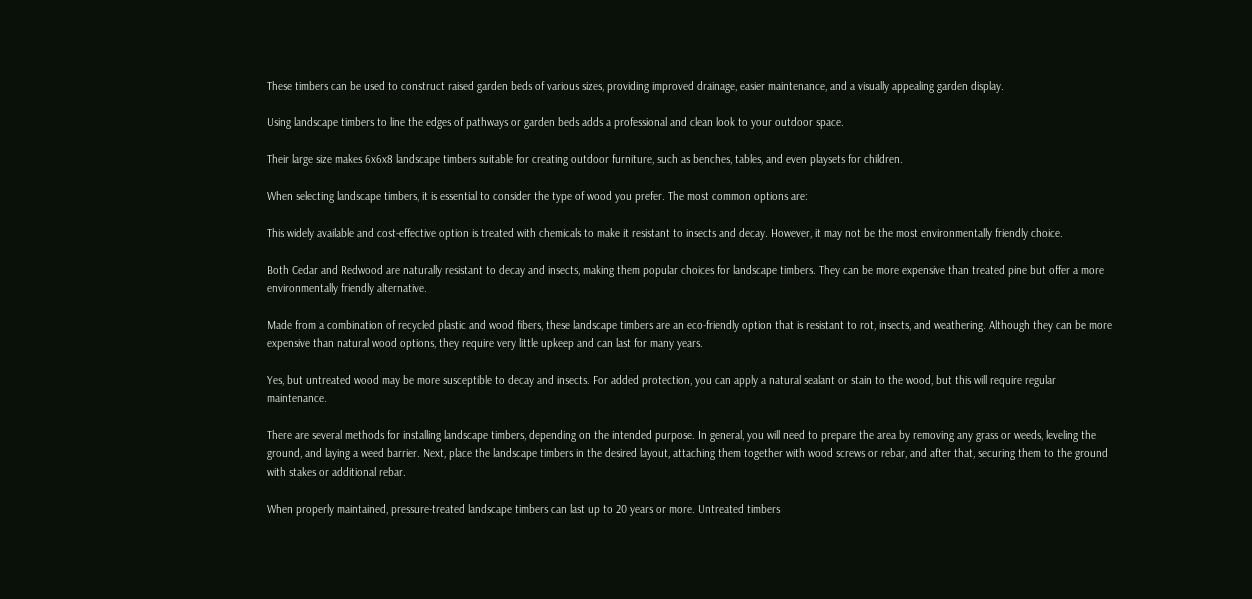These timbers can be used to construct raised garden beds of various sizes, providing improved drainage, easier maintenance, and a visually appealing garden display.

Using landscape timbers to line the edges of pathways or garden beds adds a professional and clean look to your outdoor space.

Their large size makes 6x6x8 landscape timbers suitable for creating outdoor furniture, such as benches, tables, and even playsets for children.

When selecting landscape timbers, it is essential to consider the type of wood you prefer. The most common options are:

This widely available and cost-effective option is treated with chemicals to make it resistant to insects and decay. However, it may not be the most environmentally friendly choice.

Both Cedar and Redwood are naturally resistant to decay and insects, making them popular choices for landscape timbers. They can be more expensive than treated pine but offer a more environmentally friendly alternative.

Made from a combination of recycled plastic and wood fibers, these landscape timbers are an eco-friendly option that is resistant to rot, insects, and weathering. Although they can be more expensive than natural wood options, they require very little upkeep and can last for many years.

Yes, but untreated wood may be more susceptible to decay and insects. For added protection, you can apply a natural sealant or stain to the wood, but this will require regular maintenance.

There are several methods for installing landscape timbers, depending on the intended purpose. In general, you will need to prepare the area by removing any grass or weeds, leveling the ground, and laying a weed barrier. Next, place the landscape timbers in the desired layout, attaching them together with wood screws or rebar, and after that, securing them to the ground with stakes or additional rebar.

When properly maintained, pressure-treated landscape timbers can last up to 20 years or more. Untreated timbers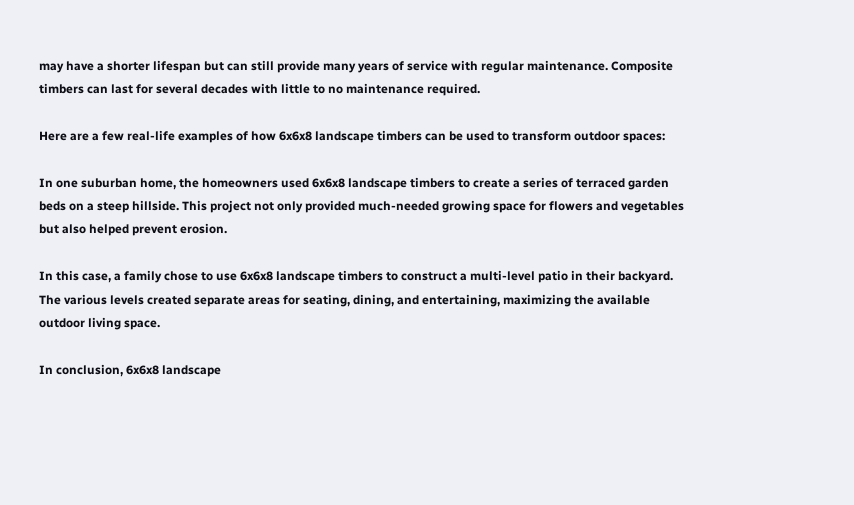may have a shorter lifespan but can still provide many years of service with regular maintenance. Composite timbers can last for several decades with little to no maintenance required.

Here are a few real-life examples of how 6x6x8 landscape timbers can be used to transform outdoor spaces:

In one suburban home, the homeowners used 6x6x8 landscape timbers to create a series of terraced garden beds on a steep hillside. This project not only provided much-needed growing space for flowers and vegetables but also helped prevent erosion.

In this case, a family chose to use 6x6x8 landscape timbers to construct a multi-level patio in their backyard. The various levels created separate areas for seating, dining, and entertaining, maximizing the available outdoor living space.

In conclusion, 6x6x8 landscape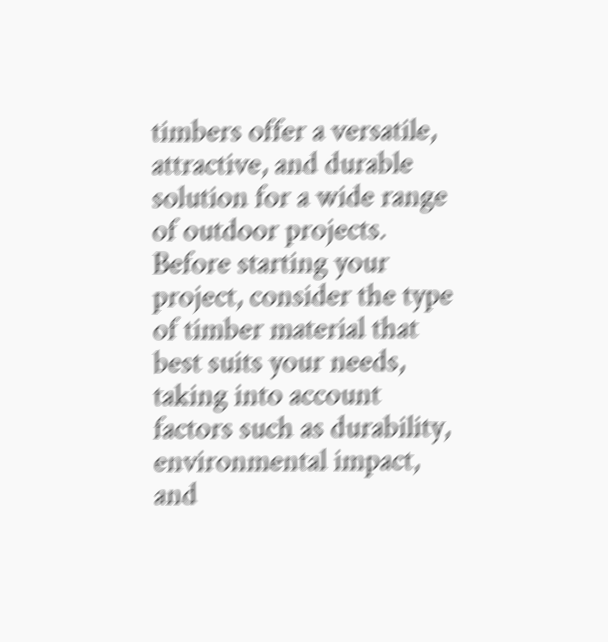timbers offer a versatile, attractive, and durable solution for a wide range of outdoor projects. Before starting your project, consider the type of timber material that best suits your needs, taking into account factors such as durability, environmental impact, and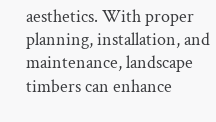aesthetics. With proper planning, installation, and maintenance, landscape timbers can enhance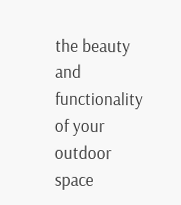the beauty and functionality of your outdoor space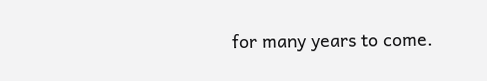for many years to come.